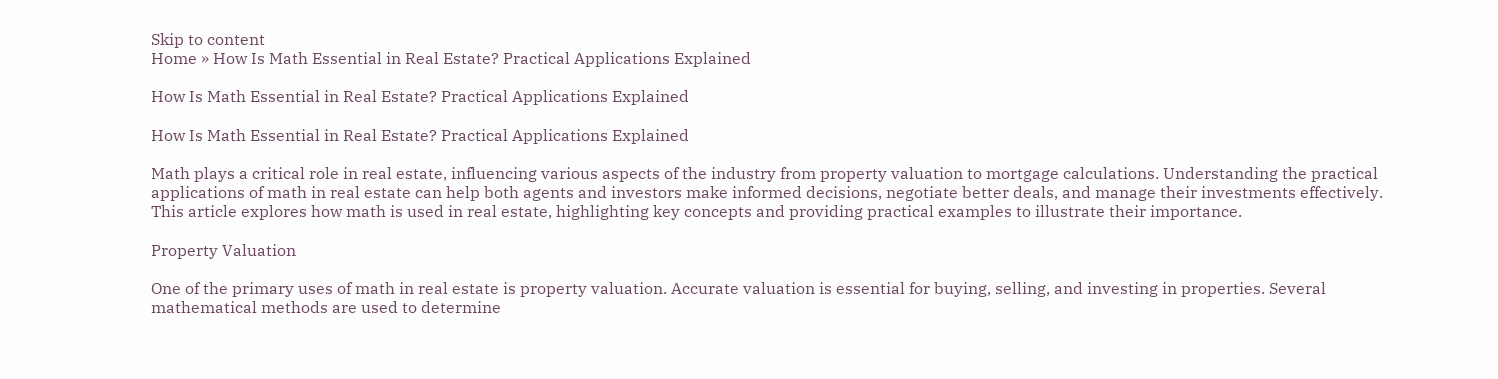Skip to content
Home » How Is Math Essential in Real Estate? Practical Applications Explained

How Is Math Essential in Real Estate? Practical Applications Explained

How Is Math Essential in Real Estate? Practical Applications Explained

Math plays a critical role in real estate, influencing various aspects of the industry from property valuation to mortgage calculations. Understanding the practical applications of math in real estate can help both agents and investors make informed decisions, negotiate better deals, and manage their investments effectively. This article explores how math is used in real estate, highlighting key concepts and providing practical examples to illustrate their importance.

Property Valuation

One of the primary uses of math in real estate is property valuation. Accurate valuation is essential for buying, selling, and investing in properties. Several mathematical methods are used to determine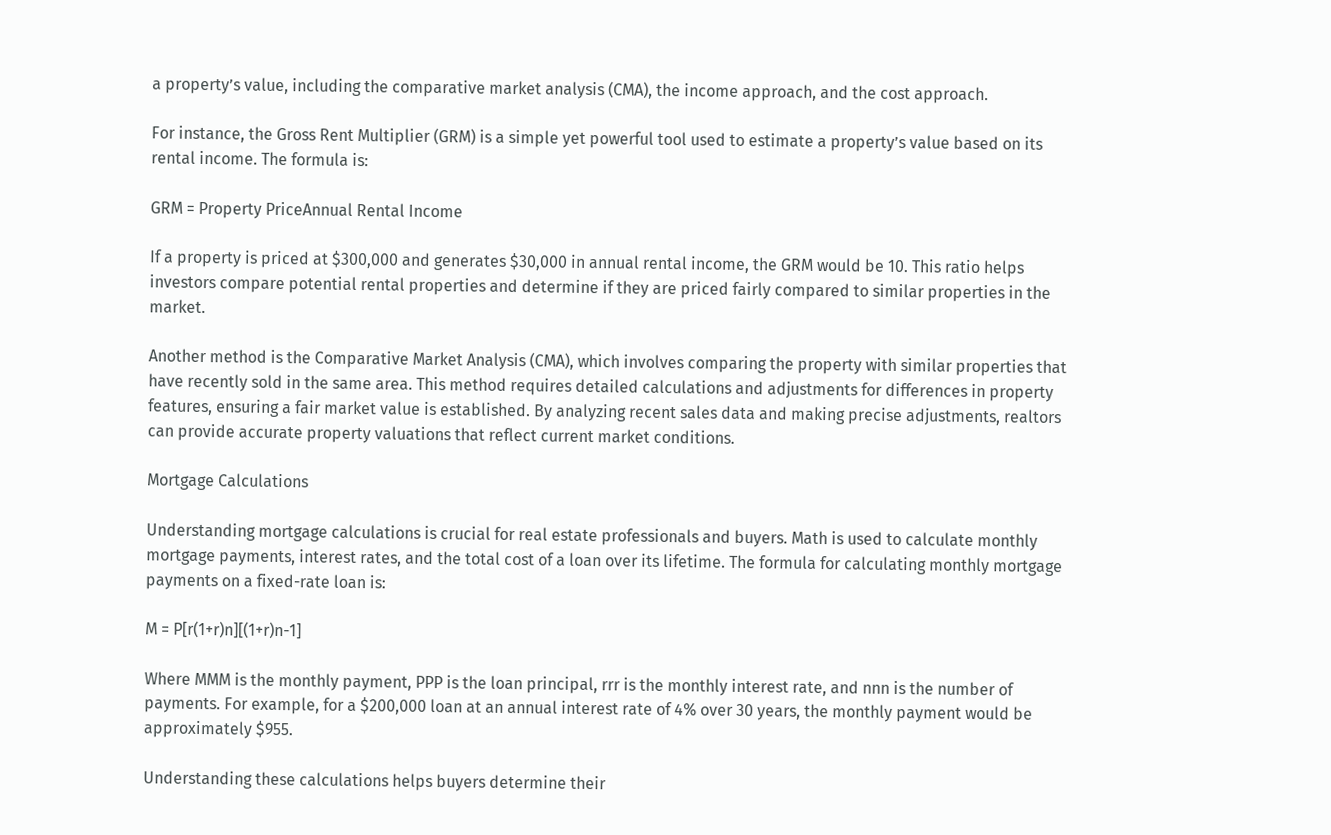a property’s value, including the comparative market analysis (CMA), the income approach, and the cost approach.

For instance, the Gross Rent Multiplier (GRM) is a simple yet powerful tool used to estimate a property’s value based on its rental income. The formula is:

GRM = Property PriceAnnual Rental Income

If a property is priced at $300,000 and generates $30,000 in annual rental income, the GRM would be 10. This ratio helps investors compare potential rental properties and determine if they are priced fairly compared to similar properties in the market.

Another method is the Comparative Market Analysis (CMA), which involves comparing the property with similar properties that have recently sold in the same area. This method requires detailed calculations and adjustments for differences in property features, ensuring a fair market value is established. By analyzing recent sales data and making precise adjustments, realtors can provide accurate property valuations that reflect current market conditions.

Mortgage Calculations

Understanding mortgage calculations is crucial for real estate professionals and buyers. Math is used to calculate monthly mortgage payments, interest rates, and the total cost of a loan over its lifetime. The formula for calculating monthly mortgage payments on a fixed-rate loan is:

M = P[r(1+r)n][(1+r)n-1]

Where MMM is the monthly payment, PPP is the loan principal, rrr is the monthly interest rate, and nnn is the number of payments. For example, for a $200,000 loan at an annual interest rate of 4% over 30 years, the monthly payment would be approximately $955.

Understanding these calculations helps buyers determine their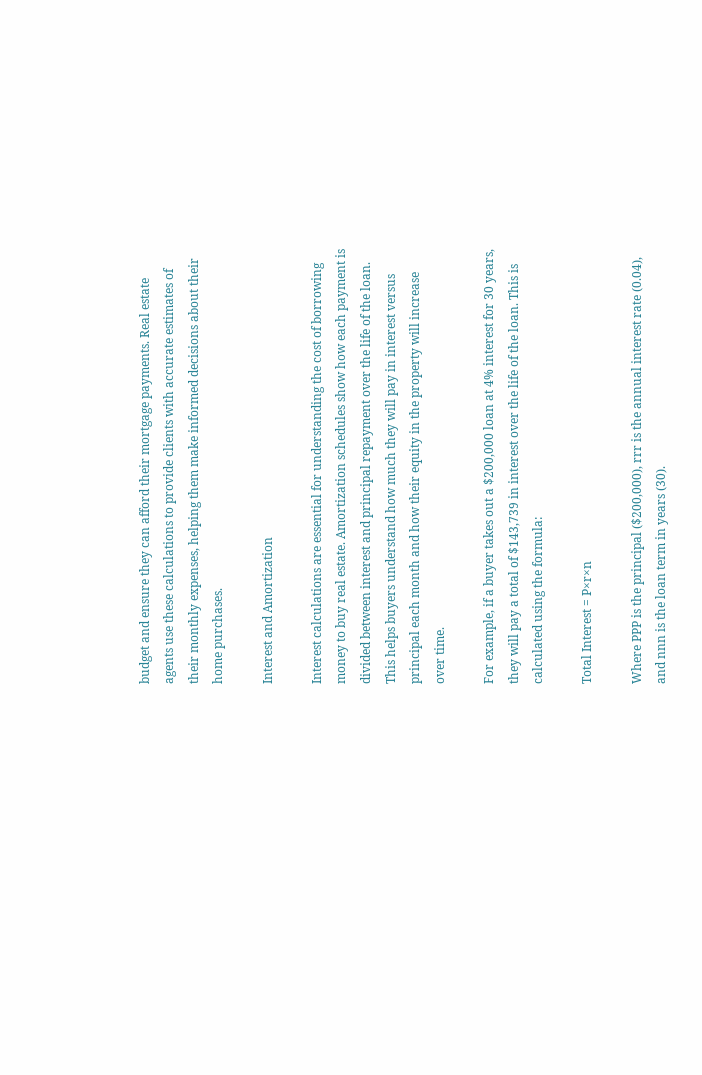budget and ensure they can afford their mortgage payments. Real estate agents use these calculations to provide clients with accurate estimates of their monthly expenses, helping them make informed decisions about their home purchases.

Interest and Amortization

Interest calculations are essential for understanding the cost of borrowing money to buy real estate. Amortization schedules show how each payment is divided between interest and principal repayment over the life of the loan. This helps buyers understand how much they will pay in interest versus principal each month and how their equity in the property will increase over time.

For example, if a buyer takes out a $200,000 loan at 4% interest for 30 years, they will pay a total of $143,739 in interest over the life of the loan. This is calculated using the formula:

Total Interest = P×r×n

Where PPP is the principal ($200,000), rrr is the annual interest rate (0.04), and nnn is the loan term in years (30).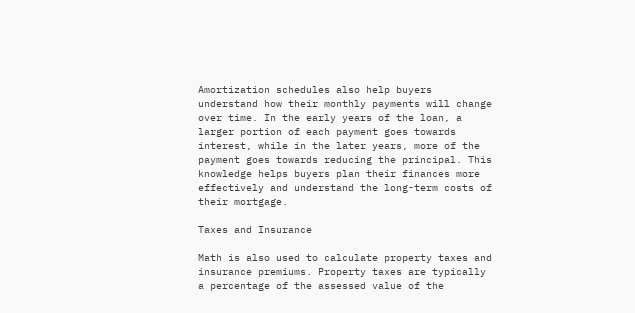Amortization schedules also help buyers understand how their monthly payments will change over time. In the early years of the loan, a larger portion of each payment goes towards interest, while in the later years, more of the payment goes towards reducing the principal. This knowledge helps buyers plan their finances more effectively and understand the long-term costs of their mortgage.

Taxes and Insurance

Math is also used to calculate property taxes and insurance premiums. Property taxes are typically a percentage of the assessed value of the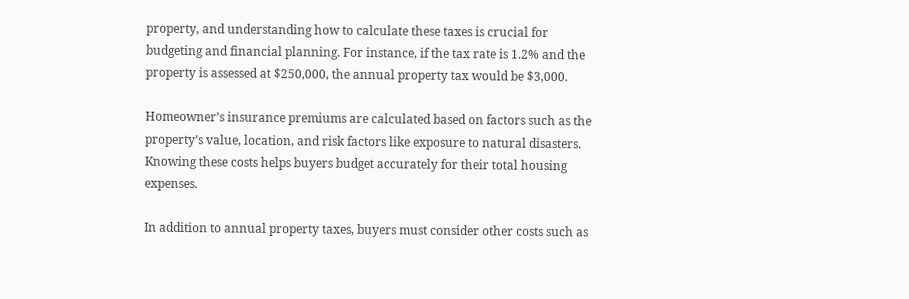property, and understanding how to calculate these taxes is crucial for budgeting and financial planning. For instance, if the tax rate is 1.2% and the property is assessed at $250,000, the annual property tax would be $3,000.

Homeowner’s insurance premiums are calculated based on factors such as the property’s value, location, and risk factors like exposure to natural disasters. Knowing these costs helps buyers budget accurately for their total housing expenses.

In addition to annual property taxes, buyers must consider other costs such as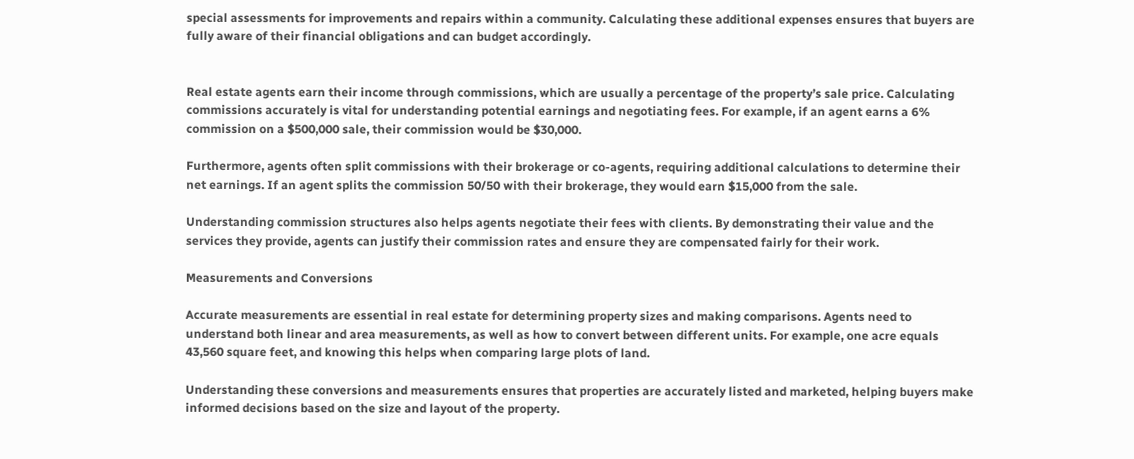special assessments for improvements and repairs within a community. Calculating these additional expenses ensures that buyers are fully aware of their financial obligations and can budget accordingly.


Real estate agents earn their income through commissions, which are usually a percentage of the property’s sale price. Calculating commissions accurately is vital for understanding potential earnings and negotiating fees. For example, if an agent earns a 6% commission on a $500,000 sale, their commission would be $30,000.

Furthermore, agents often split commissions with their brokerage or co-agents, requiring additional calculations to determine their net earnings. If an agent splits the commission 50/50 with their brokerage, they would earn $15,000 from the sale.

Understanding commission structures also helps agents negotiate their fees with clients. By demonstrating their value and the services they provide, agents can justify their commission rates and ensure they are compensated fairly for their work.

Measurements and Conversions

Accurate measurements are essential in real estate for determining property sizes and making comparisons. Agents need to understand both linear and area measurements, as well as how to convert between different units. For example, one acre equals 43,560 square feet, and knowing this helps when comparing large plots of land.

Understanding these conversions and measurements ensures that properties are accurately listed and marketed, helping buyers make informed decisions based on the size and layout of the property.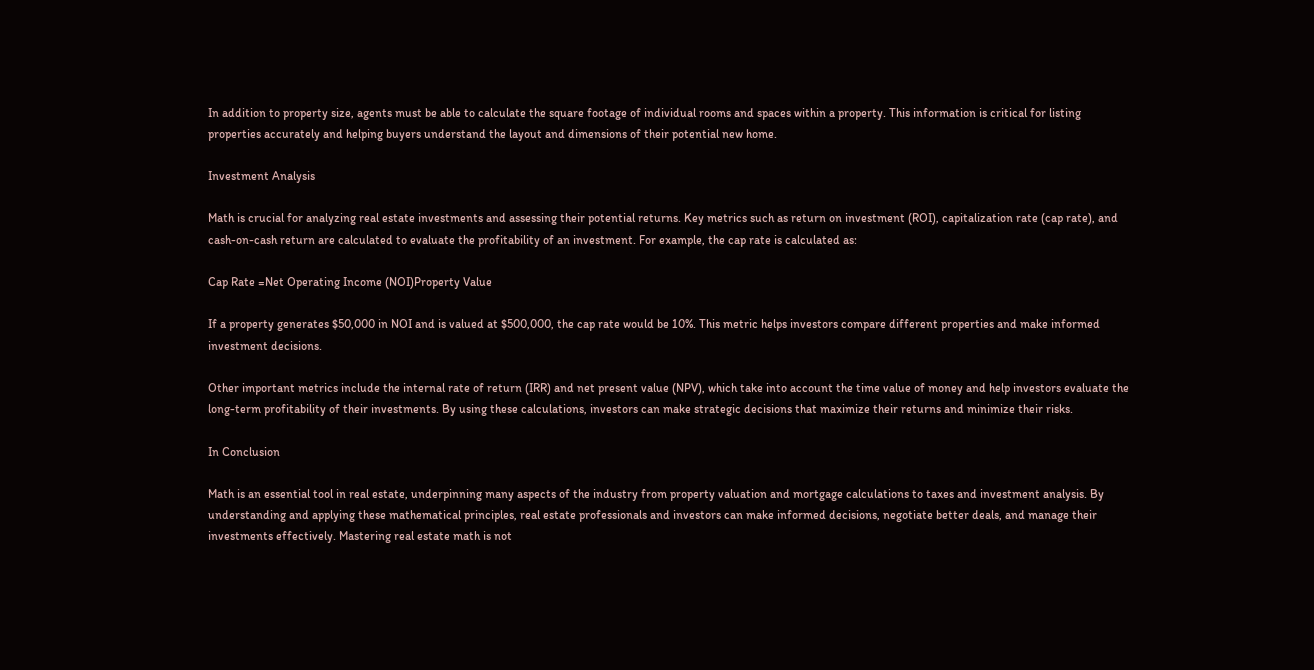In addition to property size, agents must be able to calculate the square footage of individual rooms and spaces within a property. This information is critical for listing properties accurately and helping buyers understand the layout and dimensions of their potential new home.

Investment Analysis

Math is crucial for analyzing real estate investments and assessing their potential returns. Key metrics such as return on investment (ROI), capitalization rate (cap rate), and cash-on-cash return are calculated to evaluate the profitability of an investment. For example, the cap rate is calculated as:

Cap Rate =Net Operating Income (NOI)Property Value

If a property generates $50,000 in NOI and is valued at $500,000, the cap rate would be 10%. This metric helps investors compare different properties and make informed investment decisions.

Other important metrics include the internal rate of return (IRR) and net present value (NPV), which take into account the time value of money and help investors evaluate the long-term profitability of their investments. By using these calculations, investors can make strategic decisions that maximize their returns and minimize their risks.

In Conclusion

Math is an essential tool in real estate, underpinning many aspects of the industry from property valuation and mortgage calculations to taxes and investment analysis. By understanding and applying these mathematical principles, real estate professionals and investors can make informed decisions, negotiate better deals, and manage their investments effectively. Mastering real estate math is not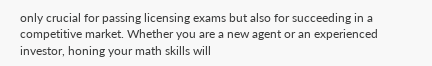only crucial for passing licensing exams but also for succeeding in a competitive market. Whether you are a new agent or an experienced investor, honing your math skills will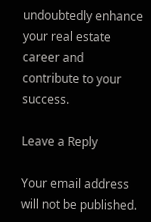undoubtedly enhance your real estate career and contribute to your success.

Leave a Reply

Your email address will not be published.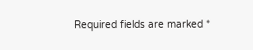Required fields are marked *